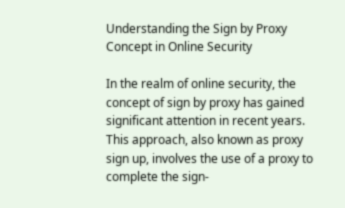Understanding the Sign by Proxy Concept in Online Security

In the realm of online security, the concept of sign by proxy has gained significant attention in recent years. This approach, also known as proxy sign up, involves the use of a proxy to complete the sign-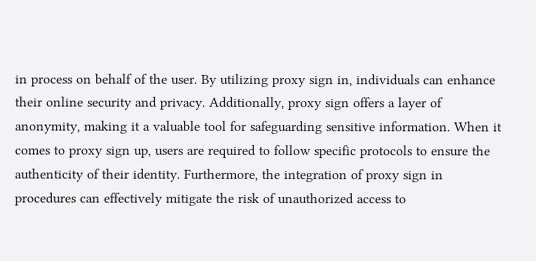in process on behalf of the user. By utilizing proxy sign in, individuals can enhance their online security and privacy. Additionally, proxy sign offers a layer of anonymity, making it a valuable tool for safeguarding sensitive information. When it comes to proxy sign up, users are required to follow specific protocols to ensure the authenticity of their identity. Furthermore, the integration of proxy sign in procedures can effectively mitigate the risk of unauthorized access to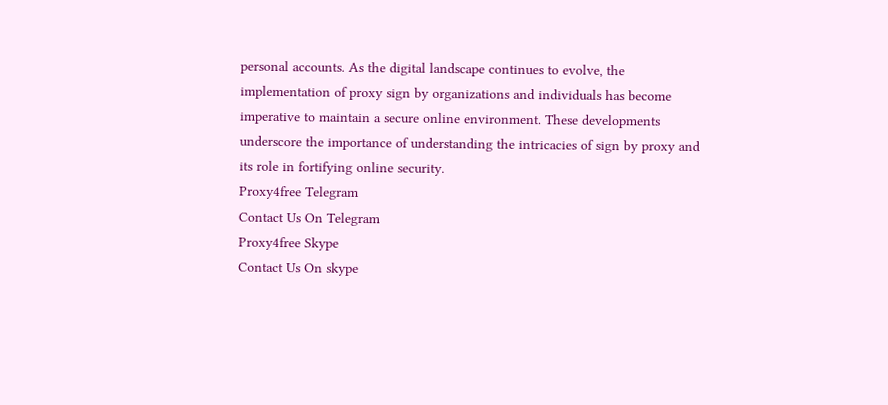personal accounts. As the digital landscape continues to evolve, the implementation of proxy sign by organizations and individuals has become imperative to maintain a secure online environment. These developments underscore the importance of understanding the intricacies of sign by proxy and its role in fortifying online security.
Proxy4free Telegram
Contact Us On Telegram
Proxy4free Skype
Contact Us On skype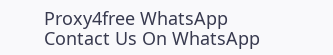Proxy4free WhatsApp
Contact Us On WhatsApp